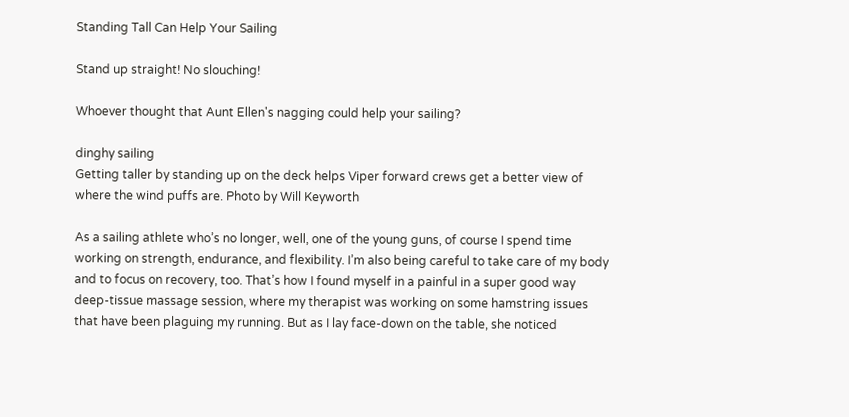Standing Tall Can Help Your Sailing

Stand up straight! No slouching!

Whoever thought that Aunt Ellen's nagging could help your sailing?

dinghy sailing
Getting taller by standing up on the deck helps Viper forward crews get a better view of where the wind puffs are. Photo by Will Keyworth

As a sailing athlete who’s no longer, well, one of the young guns, of course I spend time working on strength, endurance, and flexibility. I’m also being careful to take care of my body and to focus on recovery, too. That’s how I found myself in a painful in a super good way deep-tissue massage session, where my therapist was working on some hamstring issues that have been plaguing my running. But as I lay face-down on the table, she noticed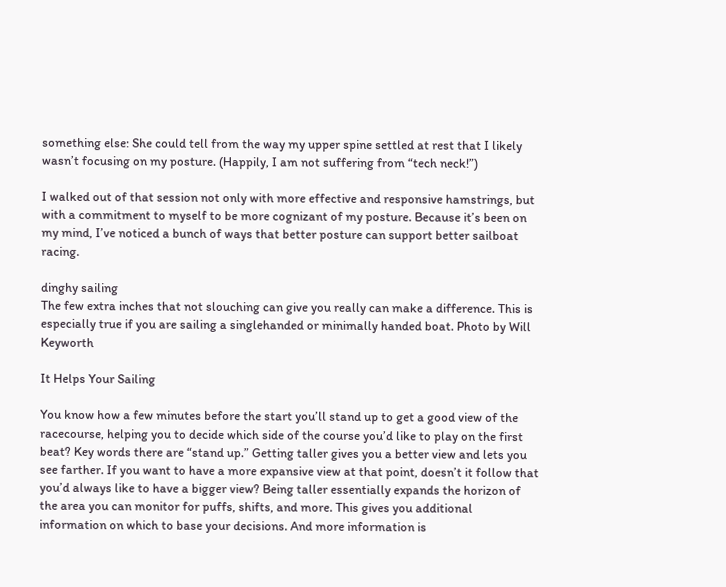something else: She could tell from the way my upper spine settled at rest that I likely wasn’t focusing on my posture. (Happily, I am not suffering from “tech neck!”)

I walked out of that session not only with more effective and responsive hamstrings, but with a commitment to myself to be more cognizant of my posture. Because it’s been on my mind, I’ve noticed a bunch of ways that better posture can support better sailboat racing.

dinghy sailing
The few extra inches that not slouching can give you really can make a difference. This is especially true if you are sailing a singlehanded or minimally handed boat. Photo by Will Keyworth

It Helps Your Sailing

You know how a few minutes before the start you’ll stand up to get a good view of the racecourse, helping you to decide which side of the course you’d like to play on the first beat? Key words there are “stand up.” Getting taller gives you a better view and lets you see farther. If you want to have a more expansive view at that point, doesn’t it follow that you’d always like to have a bigger view? Being taller essentially expands the horizon of the area you can monitor for puffs, shifts, and more. This gives you additional information on which to base your decisions. And more information is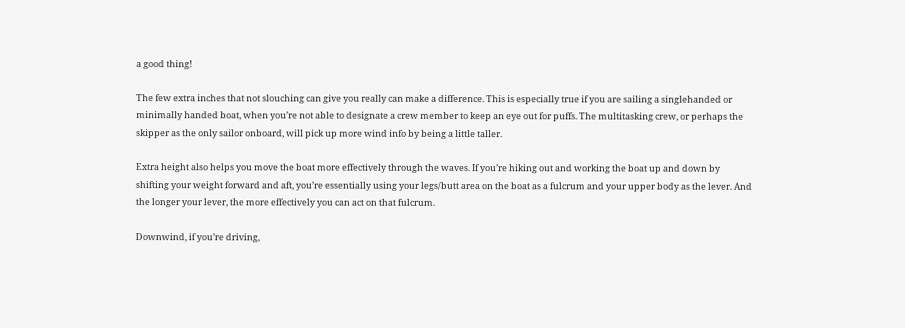a good thing!

The few extra inches that not slouching can give you really can make a difference. This is especially true if you are sailing a singlehanded or minimally handed boat, when you’re not able to designate a crew member to keep an eye out for puffs. The multitasking crew, or perhaps the skipper as the only sailor onboard, will pick up more wind info by being a little taller.

Extra height also helps you move the boat more effectively through the waves. If you’re hiking out and working the boat up and down by shifting your weight forward and aft, you’re essentially using your legs/butt area on the boat as a fulcrum and your upper body as the lever. And the longer your lever, the more effectively you can act on that fulcrum.

Downwind, if you’re driving,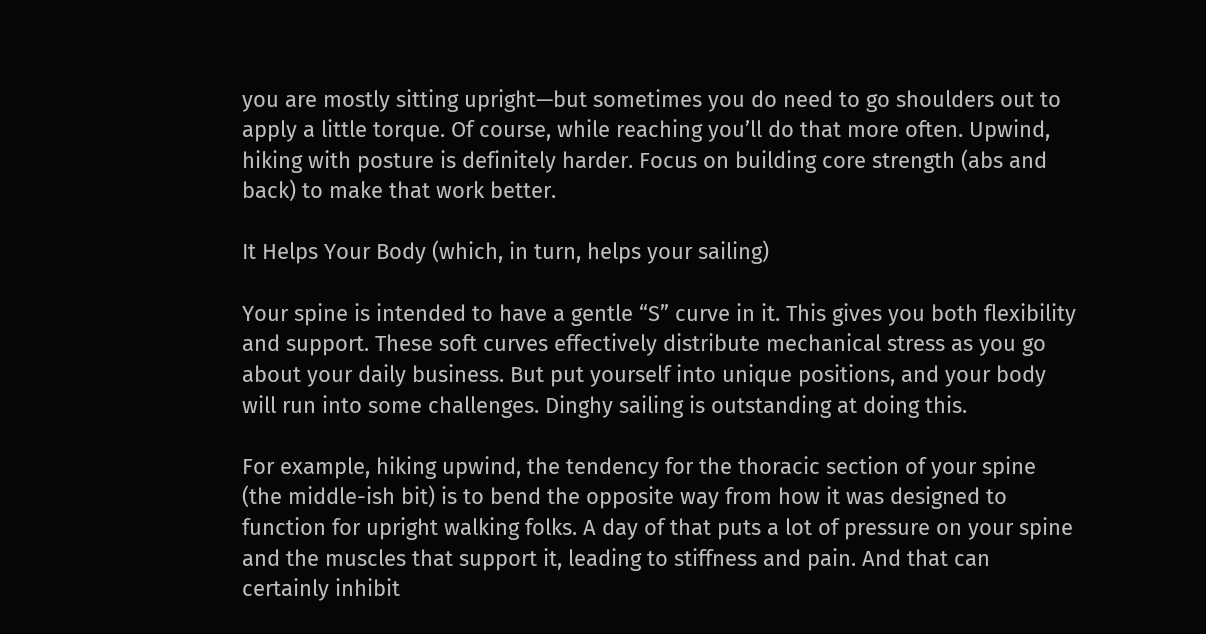you are mostly sitting upright—but sometimes you do need to go shoulders out to apply a little torque. Of course, while reaching you’ll do that more often. Upwind, hiking with posture is definitely harder. Focus on building core strength (abs and back) to make that work better.

It Helps Your Body (which, in turn, helps your sailing)

Your spine is intended to have a gentle “S” curve in it. This gives you both flexibility and support. These soft curves effectively distribute mechanical stress as you go about your daily business. But put yourself into unique positions, and your body will run into some challenges. Dinghy sailing is outstanding at doing this.

For example, hiking upwind, the tendency for the thoracic section of your spine (the middle-ish bit) is to bend the opposite way from how it was designed to function for upright walking folks. A day of that puts a lot of pressure on your spine and the muscles that support it, leading to stiffness and pain. And that can certainly inhibit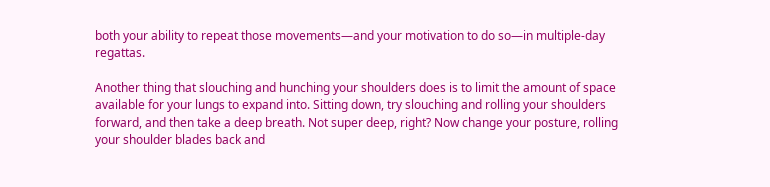both your ability to repeat those movements—and your motivation to do so—in multiple-day regattas.

Another thing that slouching and hunching your shoulders does is to limit the amount of space available for your lungs to expand into. Sitting down, try slouching and rolling your shoulders forward, and then take a deep breath. Not super deep, right? Now change your posture, rolling your shoulder blades back and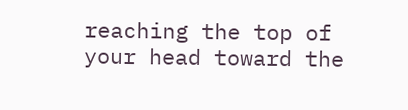reaching the top of your head toward the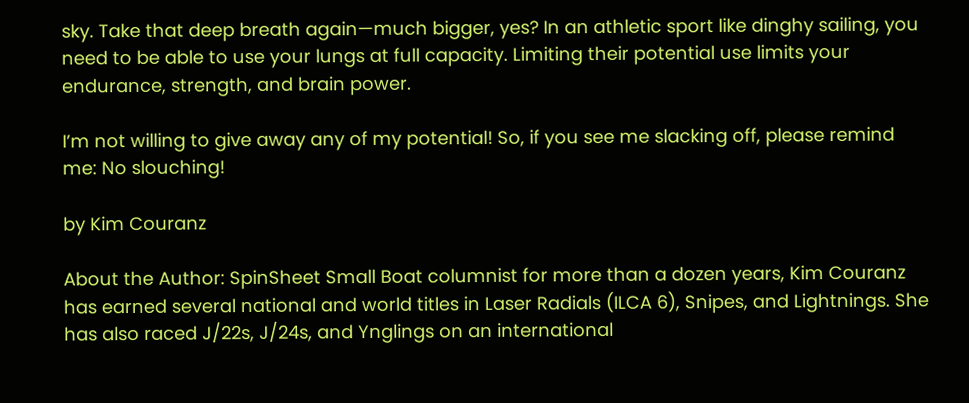sky. Take that deep breath again—much bigger, yes? In an athletic sport like dinghy sailing, you need to be able to use your lungs at full capacity. Limiting their potential use limits your endurance, strength, and brain power.

I’m not willing to give away any of my potential! So, if you see me slacking off, please remind me: No slouching!

by Kim Couranz

About the Author: SpinSheet Small Boat columnist for more than a dozen years, Kim Couranz has earned several national and world titles in Laser Radials (ILCA 6), Snipes, and Lightnings. She has also raced J/22s, J/24s, and Ynglings on an international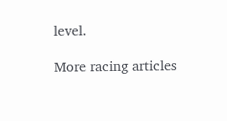level.

More racing articles